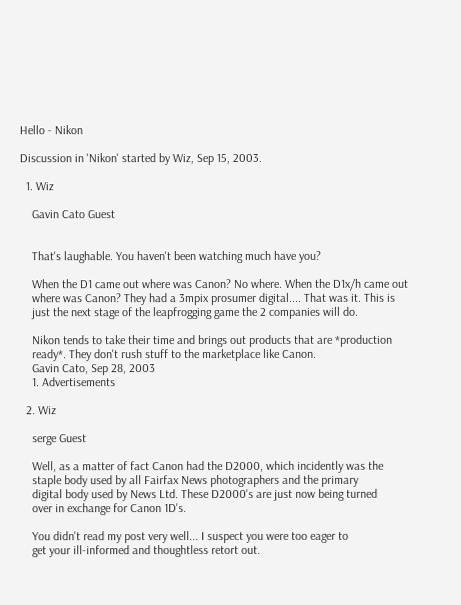Hello - Nikon

Discussion in 'Nikon' started by Wiz, Sep 15, 2003.

  1. Wiz

    Gavin Cato Guest


    That's laughable. You haven't been watching much have you?

    When the D1 came out where was Canon? No where. When the D1x/h came out
    where was Canon? They had a 3mpix prosumer digital.... That was it. This is
    just the next stage of the leapfrogging game the 2 companies will do.

    Nikon tends to take their time and brings out products that are *production
    ready*. They don't rush stuff to the marketplace like Canon.
    Gavin Cato, Sep 28, 2003
    1. Advertisements

  2. Wiz

    serge Guest

    Well, as a matter of fact Canon had the D2000, which incidently was the
    staple body used by all Fairfax News photographers and the primary
    digital body used by News Ltd. These D2000's are just now being turned
    over in exchange for Canon 1D's.

    You didn't read my post very well... I suspect you were too eager to
    get your ill-informed and thoughtless retort out.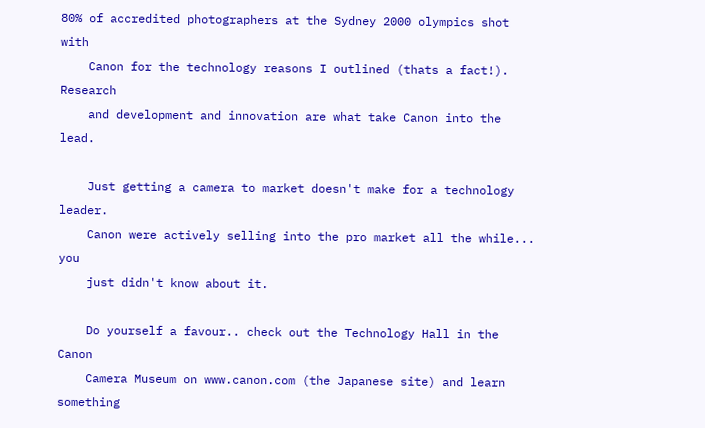80% of accredited photographers at the Sydney 2000 olympics shot with
    Canon for the technology reasons I outlined (thats a fact!). Research
    and development and innovation are what take Canon into the lead.

    Just getting a camera to market doesn't make for a technology leader.
    Canon were actively selling into the pro market all the while... you
    just didn't know about it.

    Do yourself a favour.. check out the Technology Hall in the Canon
    Camera Museum on www.canon.com (the Japanese site) and learn something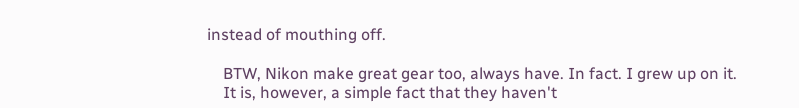instead of mouthing off.

    BTW, Nikon make great gear too, always have. In fact. I grew up on it.
    It is, however, a simple fact that they haven't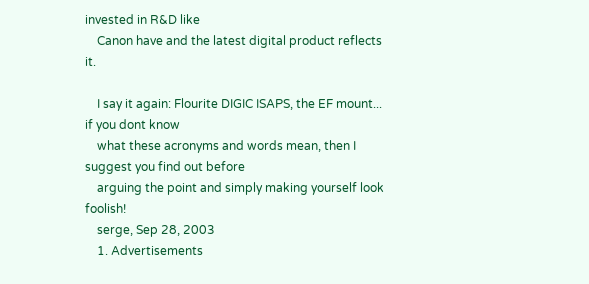invested in R&D like
    Canon have and the latest digital product reflects it.

    I say it again: Flourite DIGIC ISAPS, the EF mount... if you dont know
    what these acronyms and words mean, then I suggest you find out before
    arguing the point and simply making yourself look foolish!
    serge, Sep 28, 2003
    1. Advertisements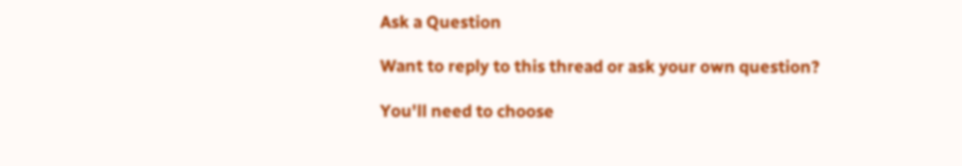Ask a Question

Want to reply to this thread or ask your own question?

You'll need to choose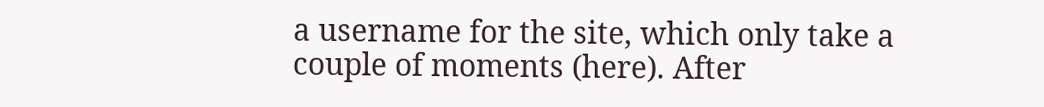a username for the site, which only take a couple of moments (here). After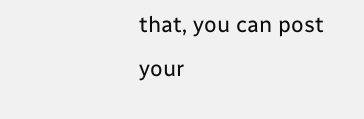that, you can post your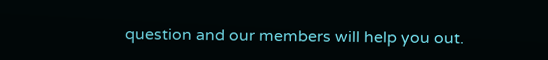question and our members will help you out.